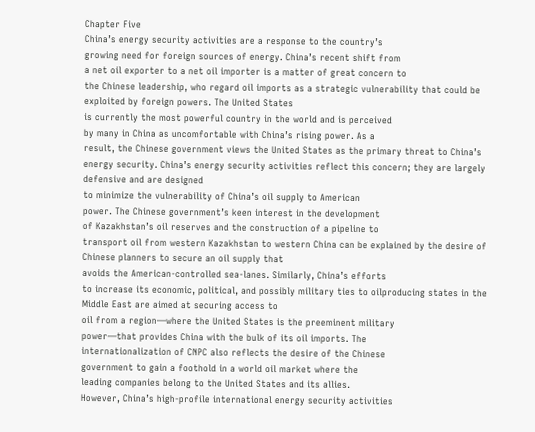Chapter Five
China’s energy security activities are a response to the country’s
growing need for foreign sources of energy. China’s recent shift from
a net oil exporter to a net oil importer is a matter of great concern to
the Chinese leadership, who regard oil imports as a strategic vulnerability that could be exploited by foreign powers. The United States
is currently the most powerful country in the world and is perceived
by many in China as uncomfortable with China’s rising power. As a
result, the Chinese government views the United States as the primary threat to China’s energy security. China’s energy security activities reflect this concern; they are largely defensive and are designed
to minimize the vulnerability of China’s oil supply to American
power. The Chinese government’s keen interest in the development
of Kazakhstan’s oil reserves and the construction of a pipeline to
transport oil from western Kazakhstan to western China can be explained by the desire of Chinese planners to secure an oil supply that
avoids the American-controlled sea-lanes. Similarly, China’s efforts
to increase its economic, political, and possibly military ties to oilproducing states in the Middle East are aimed at securing access to
oil from a region—where the United States is the preeminent military
power—that provides China with the bulk of its oil imports. The
internationalization of CNPC also reflects the desire of the Chinese
government to gain a foothold in a world oil market where the
leading companies belong to the United States and its allies.
However, China’s high-profile international energy security activities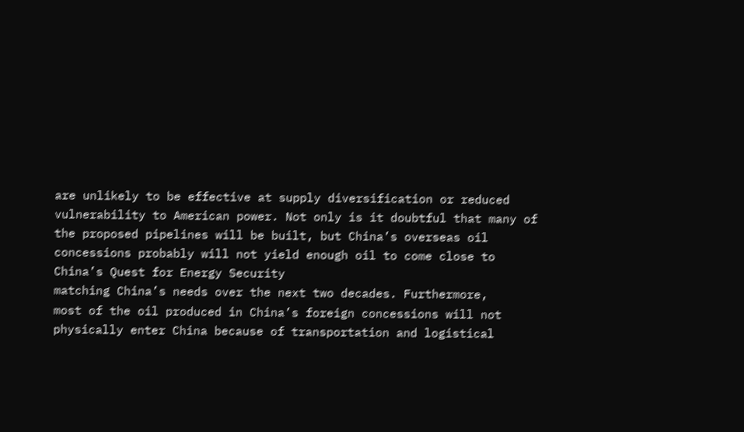are unlikely to be effective at supply diversification or reduced
vulnerability to American power. Not only is it doubtful that many of
the proposed pipelines will be built, but China’s overseas oil
concessions probably will not yield enough oil to come close to
China’s Quest for Energy Security
matching China’s needs over the next two decades. Furthermore,
most of the oil produced in China’s foreign concessions will not
physically enter China because of transportation and logistical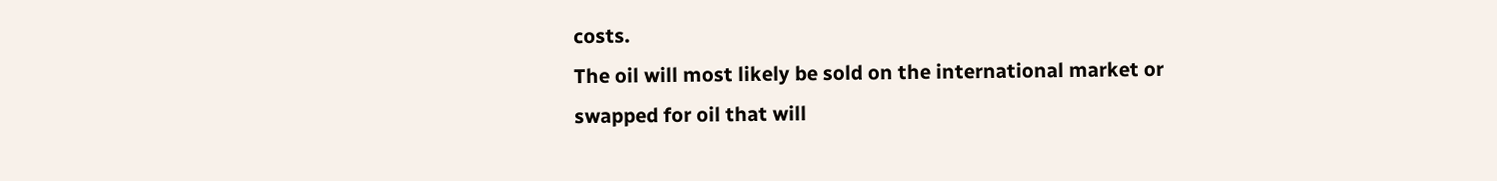costs.
The oil will most likely be sold on the international market or
swapped for oil that will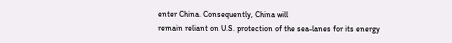enter China. Consequently, China will
remain reliant on U.S. protection of the sea-lanes for its energy